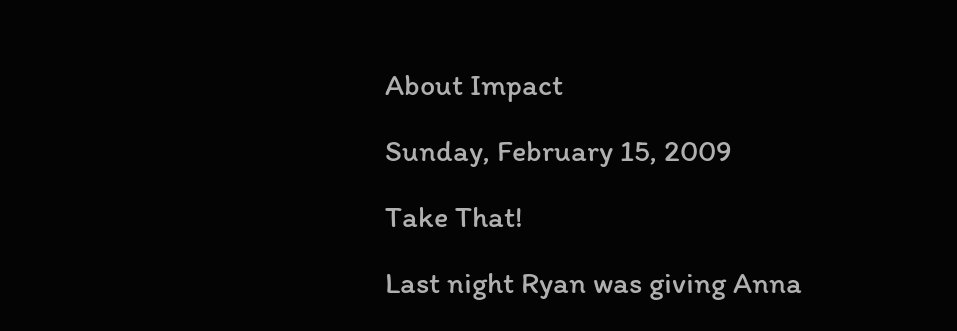About Impact

Sunday, February 15, 2009

Take That!

Last night Ryan was giving Anna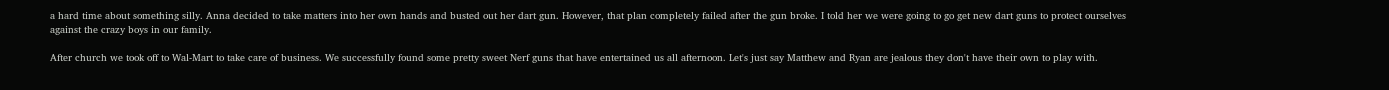a hard time about something silly. Anna decided to take matters into her own hands and busted out her dart gun. However, that plan completely failed after the gun broke. I told her we were going to go get new dart guns to protect ourselves against the crazy boys in our family.

After church we took off to Wal-Mart to take care of business. We successfully found some pretty sweet Nerf guns that have entertained us all afternoon. Let's just say Matthew and Ryan are jealous they don't have their own to play with.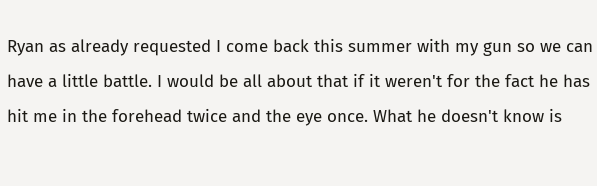Ryan as already requested I come back this summer with my gun so we can have a little battle. I would be all about that if it weren't for the fact he has hit me in the forehead twice and the eye once. What he doesn't know is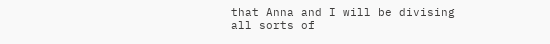that Anna and I will be divising all sorts of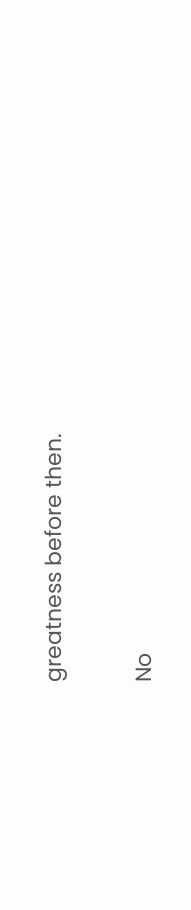greatness before then.

No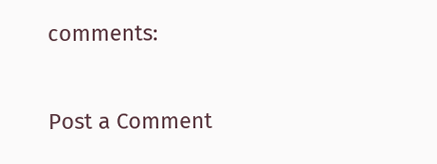comments:

Post a Comment